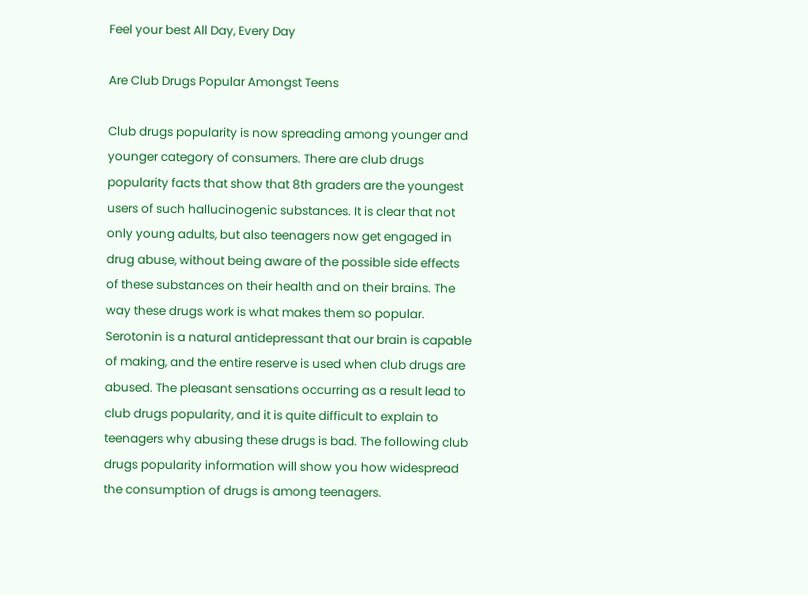Feel your best All Day, Every Day

Are Club Drugs Popular Amongst Teens

Club drugs popularity is now spreading among younger and younger category of consumers. There are club drugs popularity facts that show that 8th graders are the youngest users of such hallucinogenic substances. It is clear that not only young adults, but also teenagers now get engaged in drug abuse, without being aware of the possible side effects of these substances on their health and on their brains. The way these drugs work is what makes them so popular. Serotonin is a natural antidepressant that our brain is capable of making, and the entire reserve is used when club drugs are abused. The pleasant sensations occurring as a result lead to club drugs popularity, and it is quite difficult to explain to teenagers why abusing these drugs is bad. The following club drugs popularity information will show you how widespread the consumption of drugs is among teenagers.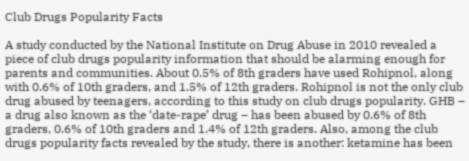Club Drugs Popularity Facts

A study conducted by the National Institute on Drug Abuse in 2010 revealed a piece of club drugs popularity information that should be alarming enough for parents and communities. About 0.5% of 8th graders have used Rohipnol, along with 0.6% of 10th graders, and 1.5% of 12th graders. Rohipnol is not the only club drug abused by teenagers, according to this study on club drugs popularity. GHB – a drug also known as the ‘date-rape’ drug – has been abused by 0.6% of 8th graders, 0.6% of 10th graders and 1.4% of 12th graders. Also, among the club drugs popularity facts revealed by the study, there is another: ketamine has been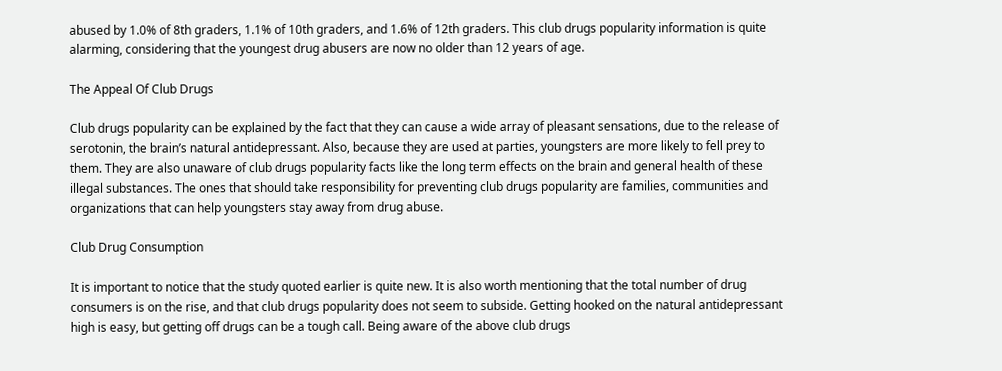abused by 1.0% of 8th graders, 1.1% of 10th graders, and 1.6% of 12th graders. This club drugs popularity information is quite alarming, considering that the youngest drug abusers are now no older than 12 years of age.

The Appeal Of Club Drugs

Club drugs popularity can be explained by the fact that they can cause a wide array of pleasant sensations, due to the release of serotonin, the brain’s natural antidepressant. Also, because they are used at parties, youngsters are more likely to fell prey to them. They are also unaware of club drugs popularity facts like the long term effects on the brain and general health of these illegal substances. The ones that should take responsibility for preventing club drugs popularity are families, communities and organizations that can help youngsters stay away from drug abuse.

Club Drug Consumption

It is important to notice that the study quoted earlier is quite new. It is also worth mentioning that the total number of drug consumers is on the rise, and that club drugs popularity does not seem to subside. Getting hooked on the natural antidepressant high is easy, but getting off drugs can be a tough call. Being aware of the above club drugs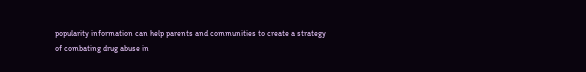popularity information can help parents and communities to create a strategy of combating drug abuse in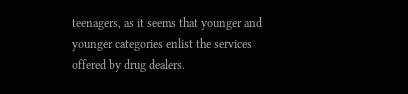teenagers, as it seems that younger and younger categories enlist the services offered by drug dealers.